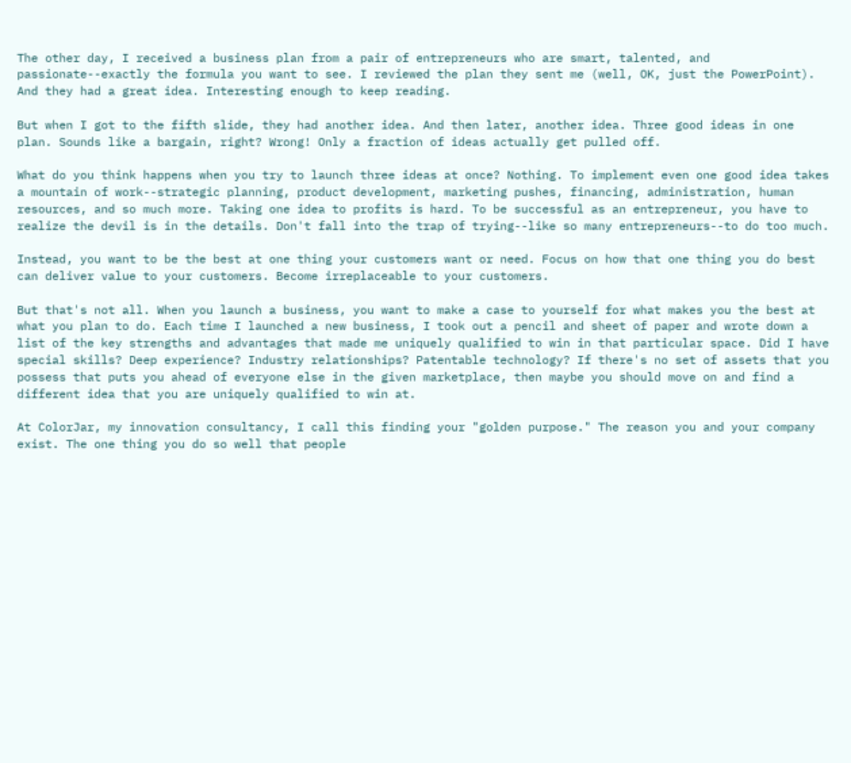The other day, I received a business plan from a pair of entrepreneurs who are smart, talented, and passionate--exactly the formula you want to see. I reviewed the plan they sent me (well, OK, just the PowerPoint). And they had a great idea. Interesting enough to keep reading.

But when I got to the fifth slide, they had another idea. And then later, another idea. Three good ideas in one plan. Sounds like a bargain, right? Wrong! Only a fraction of ideas actually get pulled off.

What do you think happens when you try to launch three ideas at once? Nothing. To implement even one good idea takes a mountain of work--strategic planning, product development, marketing pushes, financing, administration, human resources, and so much more. Taking one idea to profits is hard. To be successful as an entrepreneur, you have to realize the devil is in the details. Don't fall into the trap of trying--like so many entrepreneurs--to do too much.

Instead, you want to be the best at one thing your customers want or need. Focus on how that one thing you do best can deliver value to your customers. Become irreplaceable to your customers.

But that's not all. When you launch a business, you want to make a case to yourself for what makes you the best at what you plan to do. Each time I launched a new business, I took out a pencil and sheet of paper and wrote down a list of the key strengths and advantages that made me uniquely qualified to win in that particular space. Did I have special skills? Deep experience? Industry relationships? Patentable technology? If there's no set of assets that you possess that puts you ahead of everyone else in the given marketplace, then maybe you should move on and find a different idea that you are uniquely qualified to win at.

At ColorJar, my innovation consultancy, I call this finding your "golden purpose." The reason you and your company exist. The one thing you do so well that people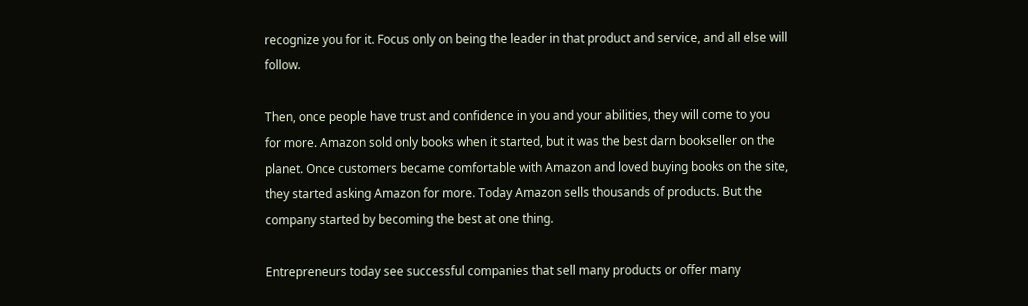recognize you for it. Focus only on being the leader in that product and service, and all else will follow.

Then, once people have trust and confidence in you and your abilities, they will come to you for more. Amazon sold only books when it started, but it was the best darn bookseller on the planet. Once customers became comfortable with Amazon and loved buying books on the site, they started asking Amazon for more. Today Amazon sells thousands of products. But the company started by becoming the best at one thing.

Entrepreneurs today see successful companies that sell many products or offer many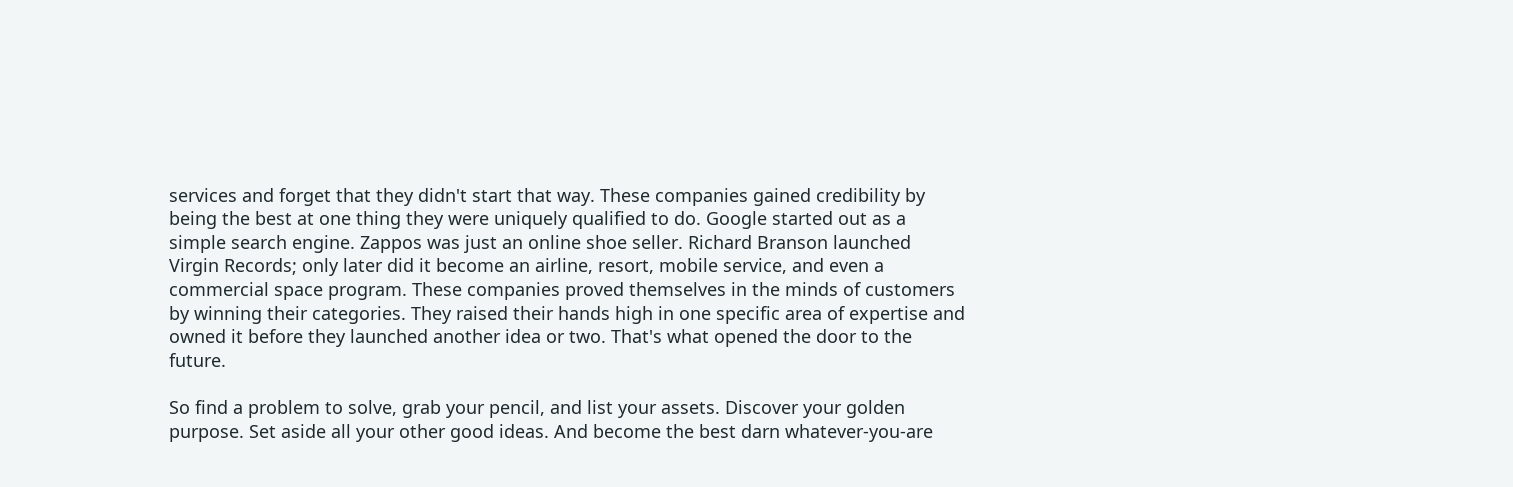services and forget that they didn't start that way. These companies gained credibility by being the best at one thing they were uniquely qualified to do. Google started out as a simple search engine. Zappos was just an online shoe seller. Richard Branson launched Virgin Records; only later did it become an airline, resort, mobile service, and even a commercial space program. These companies proved themselves in the minds of customers by winning their categories. They raised their hands high in one specific area of expertise and owned it before they launched another idea or two. That's what opened the door to the future.

So find a problem to solve, grab your pencil, and list your assets. Discover your golden purpose. Set aside all your other good ideas. And become the best darn whatever-you-are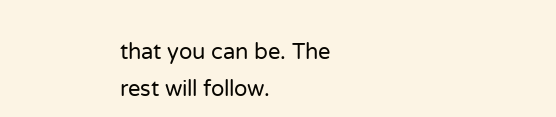that you can be. The rest will follow.